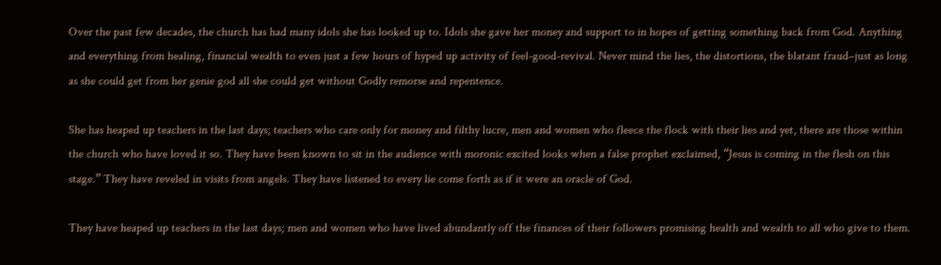Over the past few decades, the church has had many idols she has looked up to. Idols she gave her money and support to in hopes of getting something back from God. Anything and everything from healing, financial wealth to even just a few hours of hyped up activity of feel-good-revival. Never mind the lies, the distortions, the blatant fraud–just as long as she could get from her genie god all she could get without Godly remorse and repentence.

She has heaped up teachers in the last days; teachers who care only for money and filthy lucre, men and women who fleece the flock with their lies and yet, there are those within the church who have loved it so. They have been known to sit in the audience with moronic excited looks when a false prophet exclaimed, “Jesus is coming in the flesh on this stage.” They have reveled in visits from angels. They have listened to every lie come forth as if it were an oracle of God.

They have heaped up teachers in the last days; men and women who have lived abundantly off the finances of their followers promising health and wealth to all who give to them.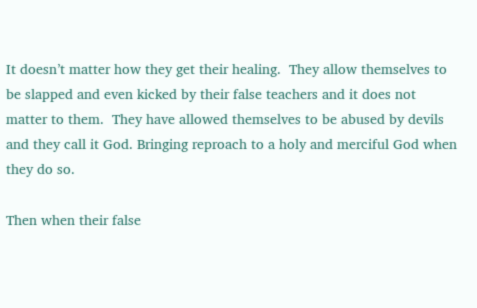It doesn’t matter how they get their healing.  They allow themselves to be slapped and even kicked by their false teachers and it does not matter to them.  They have allowed themselves to be abused by devils and they call it God. Bringing reproach to a holy and merciful God when they do so.

Then when their false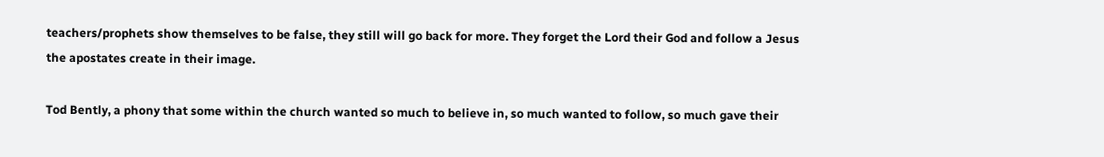teachers/prophets show themselves to be false, they still will go back for more. They forget the Lord their God and follow a Jesus the apostates create in their image.

Tod Bently, a phony that some within the church wanted so much to believe in, so much wanted to follow, so much gave their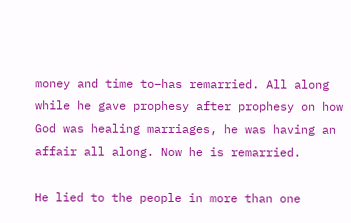money and time to–has remarried. All along while he gave prophesy after prophesy on how God was healing marriages, he was having an affair all along. Now he is remarried.

He lied to the people in more than one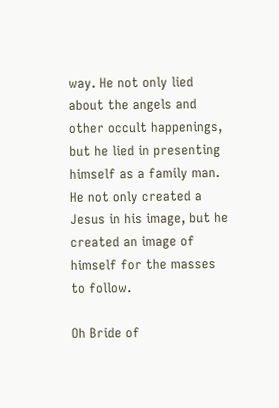way. He not only lied about the angels and other occult happenings, but he lied in presenting himself as a family man.  He not only created a Jesus in his image, but he created an image of himself for the masses to follow.

Oh Bride of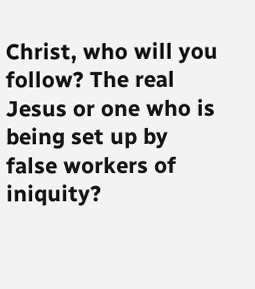Christ, who will you follow? The real Jesus or one who is being set up by false workers of iniquity?